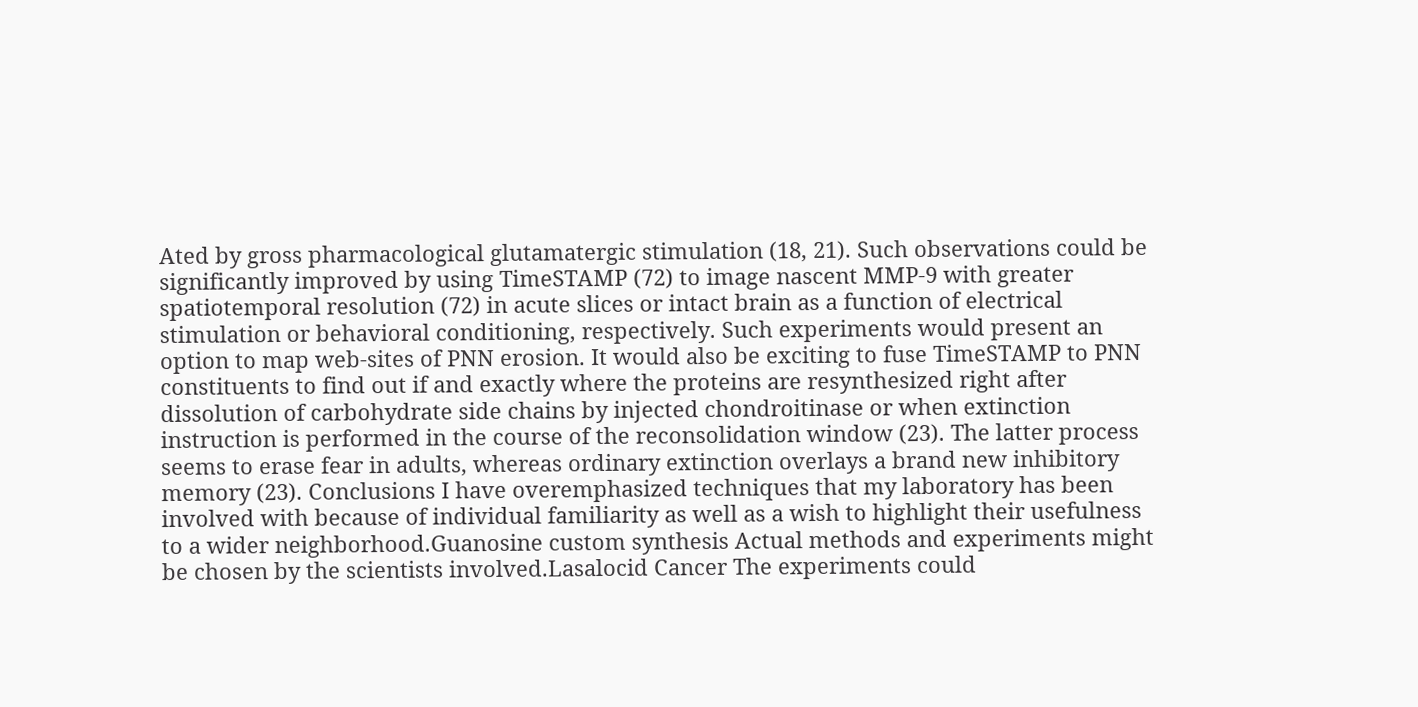Ated by gross pharmacological glutamatergic stimulation (18, 21). Such observations could be significantly improved by using TimeSTAMP (72) to image nascent MMP-9 with greater spatiotemporal resolution (72) in acute slices or intact brain as a function of electrical stimulation or behavioral conditioning, respectively. Such experiments would present an option to map web-sites of PNN erosion. It would also be exciting to fuse TimeSTAMP to PNN constituents to find out if and exactly where the proteins are resynthesized right after dissolution of carbohydrate side chains by injected chondroitinase or when extinction instruction is performed in the course of the reconsolidation window (23). The latter process seems to erase fear in adults, whereas ordinary extinction overlays a brand new inhibitory memory (23). Conclusions I have overemphasized techniques that my laboratory has been involved with because of individual familiarity as well as a wish to highlight their usefulness to a wider neighborhood.Guanosine custom synthesis Actual methods and experiments might be chosen by the scientists involved.Lasalocid Cancer The experiments could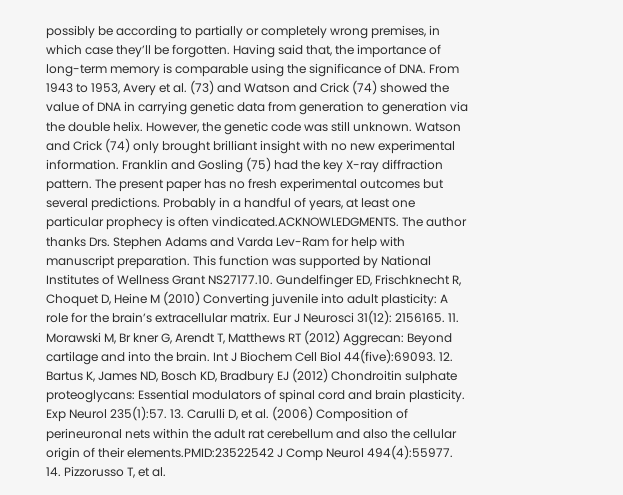possibly be according to partially or completely wrong premises, in which case they’ll be forgotten. Having said that, the importance of long-term memory is comparable using the significance of DNA. From 1943 to 1953, Avery et al. (73) and Watson and Crick (74) showed the value of DNA in carrying genetic data from generation to generation via the double helix. However, the genetic code was still unknown. Watson and Crick (74) only brought brilliant insight with no new experimental information. Franklin and Gosling (75) had the key X-ray diffraction pattern. The present paper has no fresh experimental outcomes but several predictions. Probably in a handful of years, at least one particular prophecy is often vindicated.ACKNOWLEDGMENTS. The author thanks Drs. Stephen Adams and Varda Lev-Ram for help with manuscript preparation. This function was supported by National Institutes of Wellness Grant NS27177.10. Gundelfinger ED, Frischknecht R, Choquet D, Heine M (2010) Converting juvenile into adult plasticity: A role for the brain’s extracellular matrix. Eur J Neurosci 31(12): 2156165. 11. Morawski M, Br kner G, Arendt T, Matthews RT (2012) Aggrecan: Beyond cartilage and into the brain. Int J Biochem Cell Biol 44(five):69093. 12. Bartus K, James ND, Bosch KD, Bradbury EJ (2012) Chondroitin sulphate proteoglycans: Essential modulators of spinal cord and brain plasticity. Exp Neurol 235(1):57. 13. Carulli D, et al. (2006) Composition of perineuronal nets within the adult rat cerebellum and also the cellular origin of their elements.PMID:23522542 J Comp Neurol 494(4):55977. 14. Pizzorusso T, et al.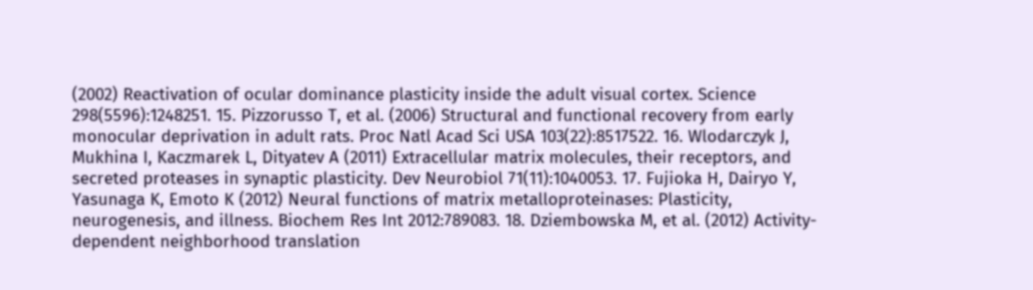(2002) Reactivation of ocular dominance plasticity inside the adult visual cortex. Science 298(5596):1248251. 15. Pizzorusso T, et al. (2006) Structural and functional recovery from early monocular deprivation in adult rats. Proc Natl Acad Sci USA 103(22):8517522. 16. Wlodarczyk J, Mukhina I, Kaczmarek L, Dityatev A (2011) Extracellular matrix molecules, their receptors, and secreted proteases in synaptic plasticity. Dev Neurobiol 71(11):1040053. 17. Fujioka H, Dairyo Y, Yasunaga K, Emoto K (2012) Neural functions of matrix metalloproteinases: Plasticity, neurogenesis, and illness. Biochem Res Int 2012:789083. 18. Dziembowska M, et al. (2012) Activity-dependent neighborhood translation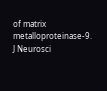of matrix metalloproteinase-9. J Neurosci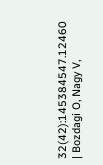32(42):145384547.12460 | Bozdagi O, Nagy V,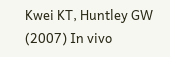Kwei KT, Huntley GW (2007) In vivo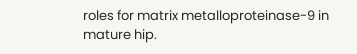roles for matrix metalloproteinase-9 in mature hip.